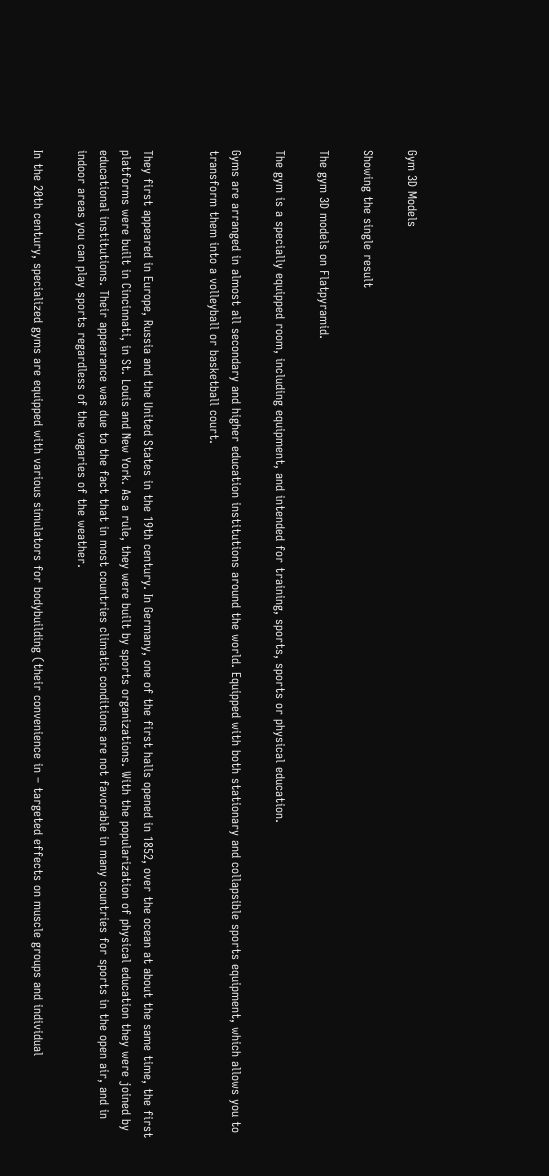Gym 3D Models

Showing the single result

The gym 3D models on Flatpyramid.

The gym is a specially equipped room, including equipment, and intended for training, sports, sports or physical education.

Gyms are arranged in almost all secondary and higher education institutions around the world. Equipped with both stationary and collapsible sports equipment, which allows you to transform them into a volleyball or basketball court.


They first appeared in Europe, Russia and the United States in the 19th century. In Germany, one of the first halls opened in 1852, over the ocean at about the same time, the first platforms were built in Cincinnati, in St. Louis and New York. As a rule, they were built by sports organizations. With the popularization of physical education they were joined by educational institutions. Their appearance was due to the fact that in most countries climatic conditions are not favorable in many countries for sports in the open air, and in indoor areas you can play sports regardless of the vagaries of the weather.

In the 20th century, specialized gyms are equipped with various simulators for bodybuilding (their convenience in – targeted effects on muscle groups and individual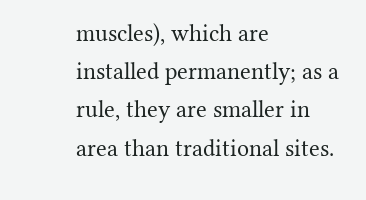muscles), which are installed permanently; as a rule, they are smaller in area than traditional sites.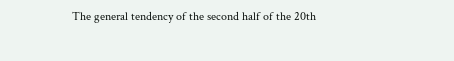The general tendency of the second half of the 20th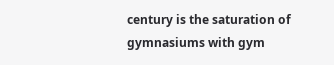century is the saturation of gymnasiums with gym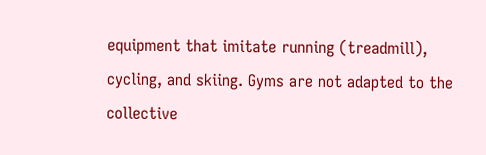equipment that imitate running (treadmill), cycling, and skiing. Gyms are not adapted to the collective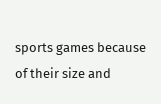sports games because of their size and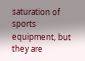saturation of sports equipment, but they are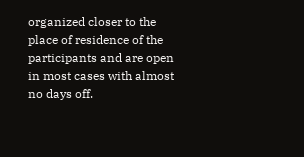organized closer to the place of residence of the participants and are open in most cases with almost no days off.